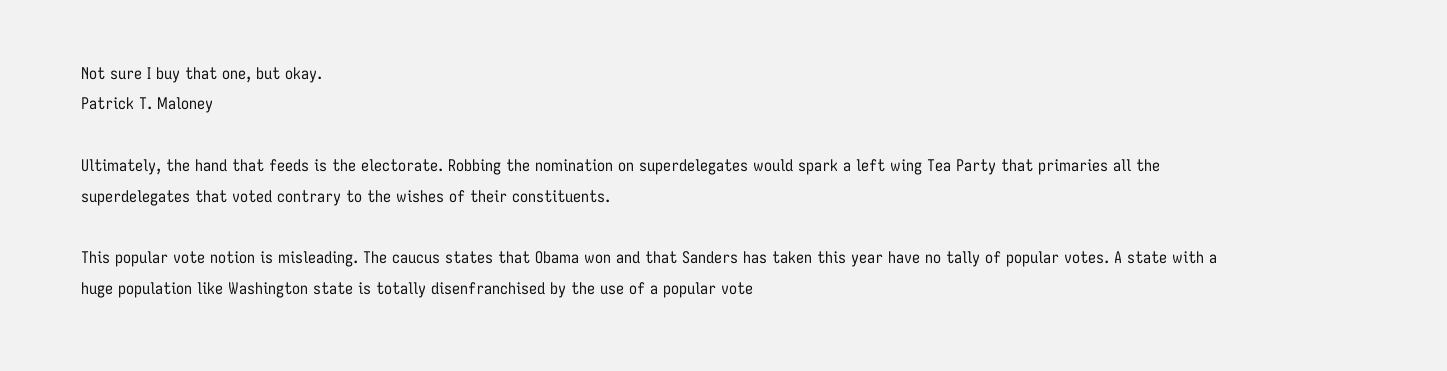Not sure I buy that one, but okay.
Patrick T. Maloney

Ultimately, the hand that feeds is the electorate. Robbing the nomination on superdelegates would spark a left wing Tea Party that primaries all the superdelegates that voted contrary to the wishes of their constituents.

This popular vote notion is misleading. The caucus states that Obama won and that Sanders has taken this year have no tally of popular votes. A state with a huge population like Washington state is totally disenfranchised by the use of a popular vote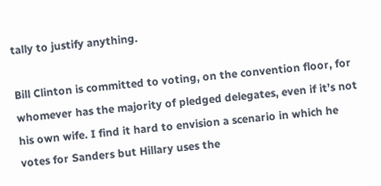tally to justify anything.

Bill Clinton is committed to voting, on the convention floor, for whomever has the majority of pledged delegates, even if it’s not his own wife. I find it hard to envision a scenario in which he votes for Sanders but Hillary uses the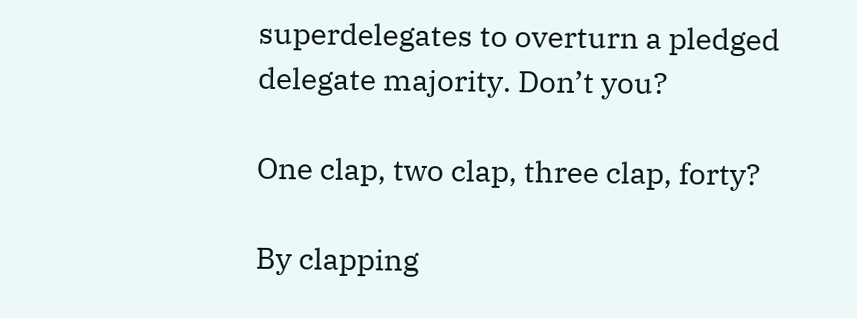superdelegates to overturn a pledged delegate majority. Don’t you?

One clap, two clap, three clap, forty?

By clapping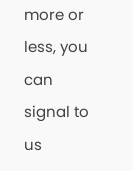more or less, you can signal to us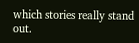which stories really stand out.